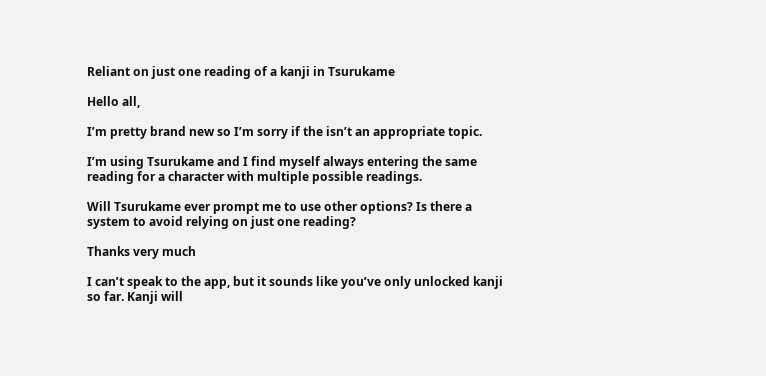Reliant on just one reading of a kanji in Tsurukame

Hello all,

I’m pretty brand new so I’m sorry if the isn’t an appropriate topic.

I’m using Tsurukame and I find myself always entering the same reading for a character with multiple possible readings.

Will Tsurukame ever prompt me to use other options? Is there a system to avoid relying on just one reading?

Thanks very much

I can’t speak to the app, but it sounds like you’ve only unlocked kanji so far. Kanji will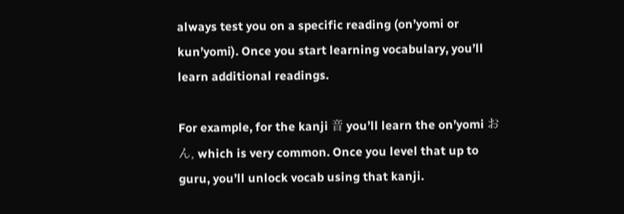always test you on a specific reading (on’yomi or kun’yomi). Once you start learning vocabulary, you’ll learn additional readings.

For example, for the kanji 音 you’ll learn the on’yomi おん, which is very common. Once you level that up to guru, you’ll unlock vocab using that kanji.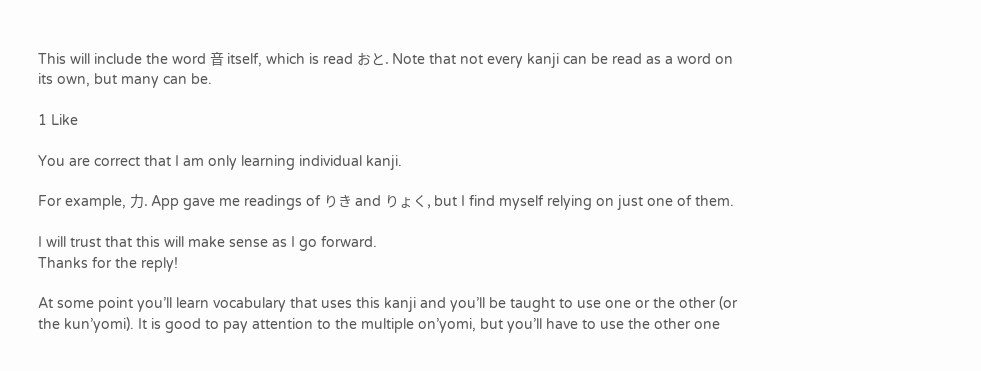This will include the word 音 itself, which is read おと. Note that not every kanji can be read as a word on its own, but many can be.

1 Like

You are correct that I am only learning individual kanji.

For example, 力. App gave me readings of りき and りょく, but I find myself relying on just one of them.

I will trust that this will make sense as I go forward.
Thanks for the reply!

At some point you’ll learn vocabulary that uses this kanji and you’ll be taught to use one or the other (or the kun’yomi). It is good to pay attention to the multiple on’yomi, but you’ll have to use the other one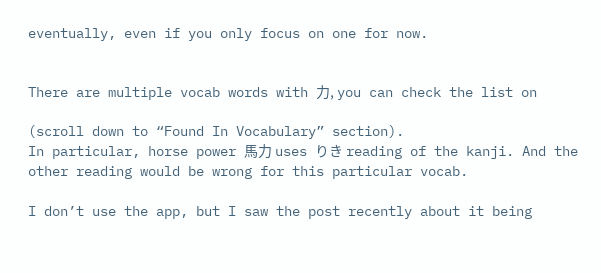eventually, even if you only focus on one for now.


There are multiple vocab words with 力, you can check the list on

(scroll down to “Found In Vocabulary” section).
In particular, horse power 馬力 uses りき reading of the kanji. And the other reading would be wrong for this particular vocab.

I don’t use the app, but I saw the post recently about it being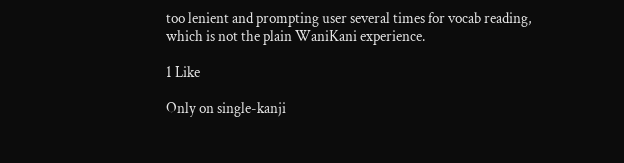too lenient and prompting user several times for vocab reading, which is not the plain WaniKani experience.

1 Like

Only on single-kanji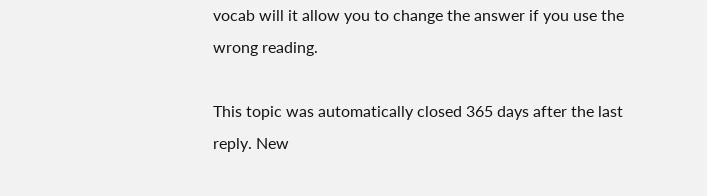vocab will it allow you to change the answer if you use the wrong reading.

This topic was automatically closed 365 days after the last reply. New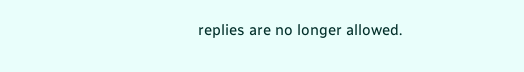replies are no longer allowed.